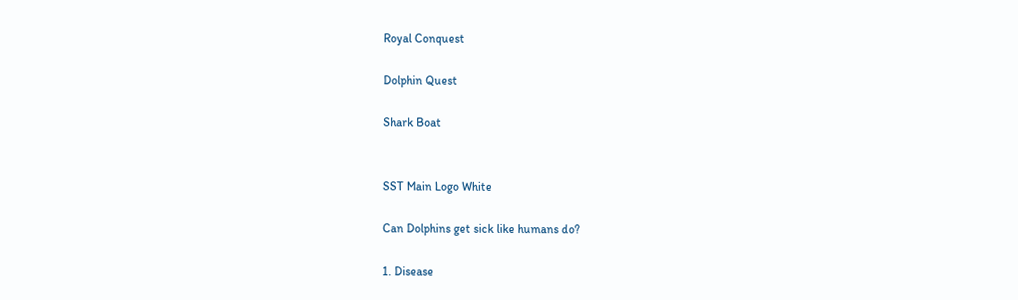Royal Conquest

Dolphin Quest

Shark Boat


SST Main Logo White

Can Dolphins get sick like humans do?

1. Disease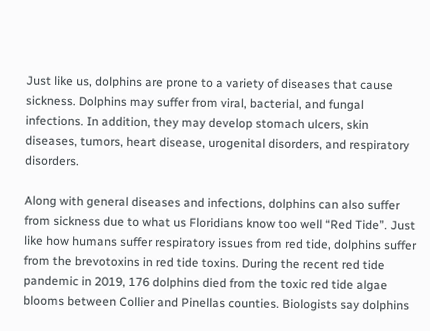Just like us, dolphins are prone to a variety of diseases that cause sickness. Dolphins may suffer from viral, bacterial, and fungal infections. In addition, they may develop stomach ulcers, skin diseases, tumors, heart disease, urogenital disorders, and respiratory disorders.

Along with general diseases and infections, dolphins can also suffer from sickness due to what us Floridians know too well “Red Tide”. Just like how humans suffer respiratory issues from red tide, dolphins suffer from the brevotoxins in red tide toxins. During the recent red tide pandemic in 2019, 176 dolphins died from the toxic red tide algae blooms between Collier and Pinellas counties. Biologists say dolphins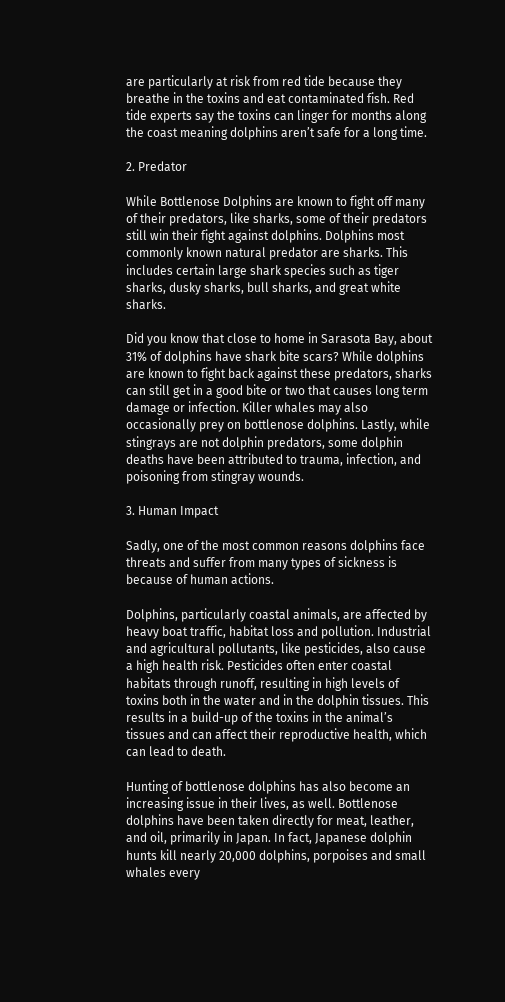are particularly at risk from red tide because they breathe in the toxins and eat contaminated fish. Red tide experts say the toxins can linger for months along the coast meaning dolphins aren’t safe for a long time.

2. Predator

While Bottlenose Dolphins are known to fight off many of their predators, like sharks, some of their predators still win their fight against dolphins. Dolphins most commonly known natural predator are sharks. This includes certain large shark species such as tiger sharks, dusky sharks, bull sharks, and great white sharks.

Did you know that close to home in Sarasota Bay, about 31% of dolphins have shark bite scars? While dolphins are known to fight back against these predators, sharks can still get in a good bite or two that causes long term damage or infection. Killer whales may also occasionally prey on bottlenose dolphins. Lastly, while stingrays are not dolphin predators, some dolphin deaths have been attributed to trauma, infection, and poisoning from stingray wounds.

3. Human Impact

Sadly, one of the most common reasons dolphins face threats and suffer from many types of sickness is because of human actions.

Dolphins, particularly coastal animals, are affected by heavy boat traffic, habitat loss and pollution. Industrial and agricultural pollutants, like pesticides, also cause a high health risk. Pesticides often enter coastal habitats through runoff, resulting in high levels of toxins both in the water and in the dolphin tissues. This results in a build-up of the toxins in the animal’s tissues and can affect their reproductive health, which can lead to death.

Hunting of bottlenose dolphins has also become an increasing issue in their lives, as well. Bottlenose dolphins have been taken directly for meat, leather, and oil, primarily in Japan. In fact, Japanese dolphin hunts kill nearly 20,000 dolphins, porpoises and small whales every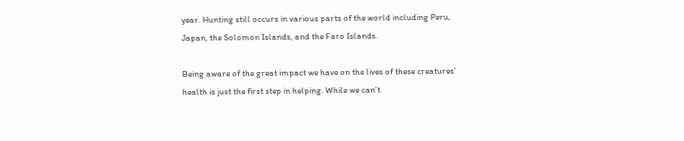year. Hunting still occurs in various parts of the world including Peru, Japan, the Solomon Islands, and the Faro Islands.

Being aware of the great impact we have on the lives of these creatures’ health is just the first step in helping. While we can’t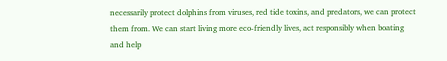necessarily protect dolphins from viruses, red tide toxins, and predators, we can protect them from. We can start living more eco-friendly lives, act responsibly when boating and help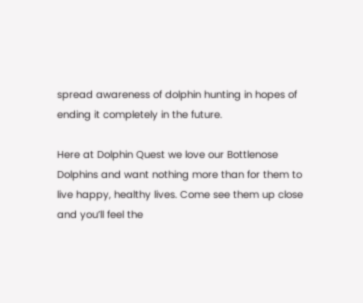spread awareness of dolphin hunting in hopes of ending it completely in the future.

Here at Dolphin Quest we love our Bottlenose Dolphins and want nothing more than for them to live happy, healthy lives. Come see them up close and you’ll feel the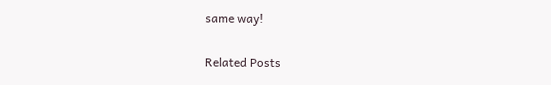same way!

Related Posts